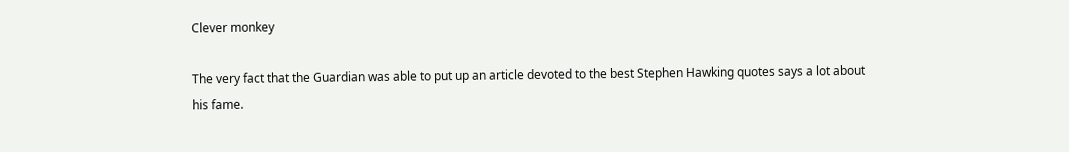Clever monkey

The very fact that the Guardian was able to put up an article devoted to the best Stephen Hawking quotes says a lot about his fame.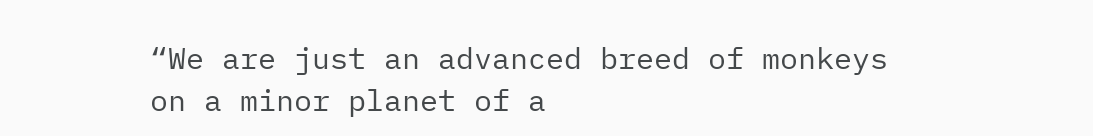“We are just an advanced breed of monkeys on a minor planet of a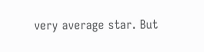very average star. But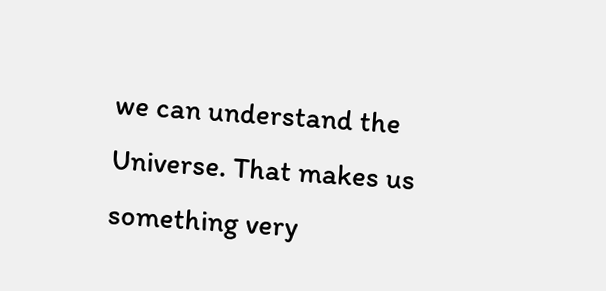we can understand the Universe. That makes us something very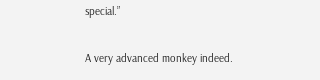special.”

A very advanced monkey indeed.